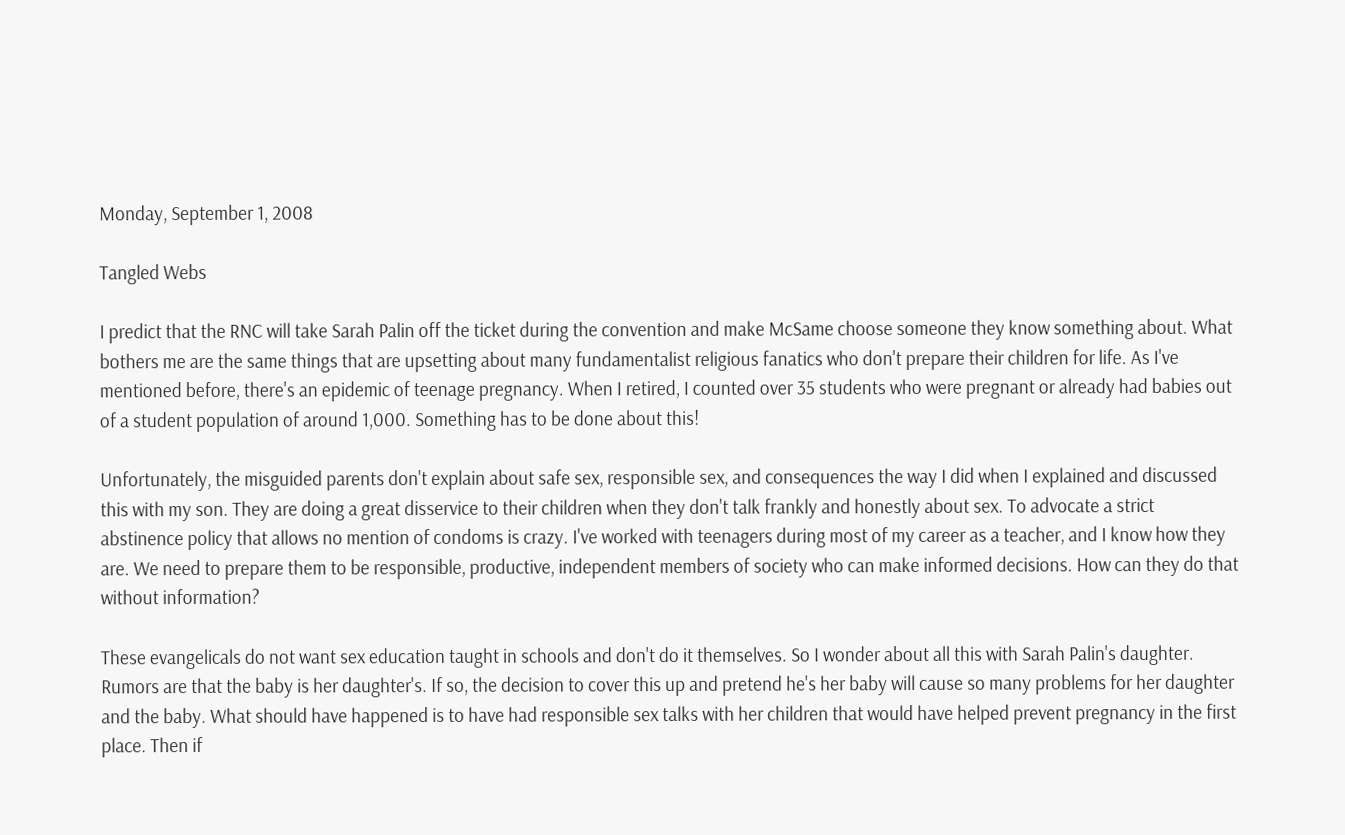Monday, September 1, 2008

Tangled Webs

I predict that the RNC will take Sarah Palin off the ticket during the convention and make McSame choose someone they know something about. What bothers me are the same things that are upsetting about many fundamentalist religious fanatics who don't prepare their children for life. As I've mentioned before, there's an epidemic of teenage pregnancy. When I retired, I counted over 35 students who were pregnant or already had babies out of a student population of around 1,000. Something has to be done about this!

Unfortunately, the misguided parents don't explain about safe sex, responsible sex, and consequences the way I did when I explained and discussed this with my son. They are doing a great disservice to their children when they don't talk frankly and honestly about sex. To advocate a strict abstinence policy that allows no mention of condoms is crazy. I've worked with teenagers during most of my career as a teacher, and I know how they are. We need to prepare them to be responsible, productive, independent members of society who can make informed decisions. How can they do that without information?

These evangelicals do not want sex education taught in schools and don't do it themselves. So I wonder about all this with Sarah Palin's daughter. Rumors are that the baby is her daughter's. If so, the decision to cover this up and pretend he's her baby will cause so many problems for her daughter and the baby. What should have happened is to have had responsible sex talks with her children that would have helped prevent pregnancy in the first place. Then if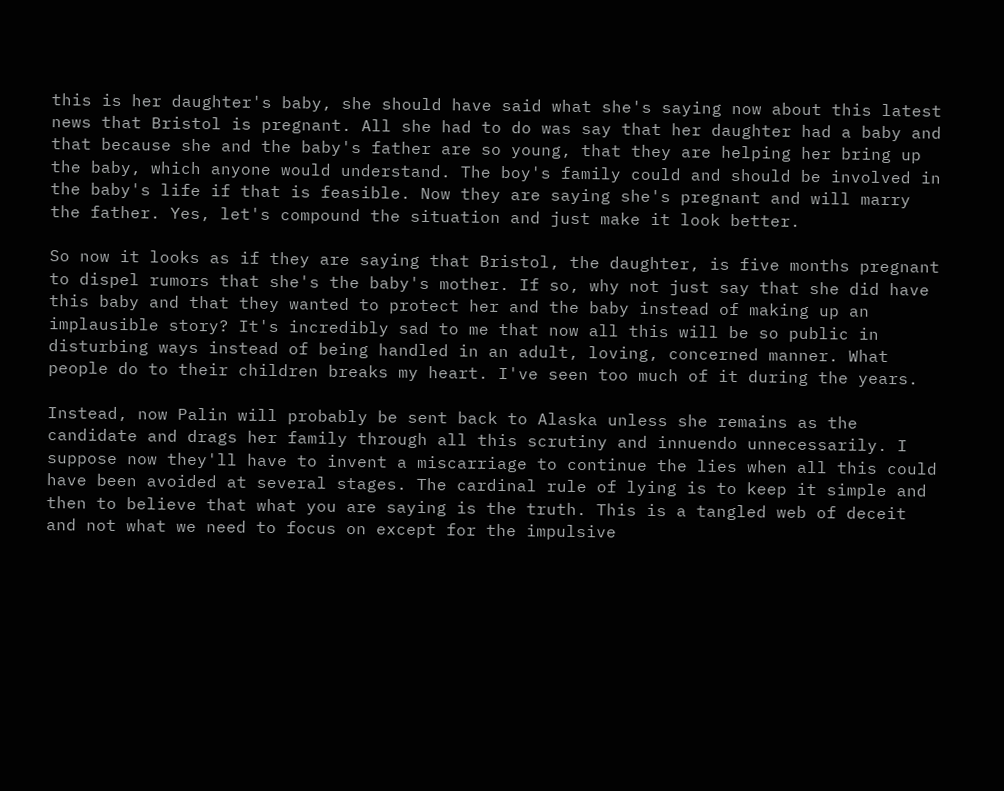this is her daughter's baby, she should have said what she's saying now about this latest news that Bristol is pregnant. All she had to do was say that her daughter had a baby and that because she and the baby's father are so young, that they are helping her bring up the baby, which anyone would understand. The boy's family could and should be involved in the baby's life if that is feasible. Now they are saying she's pregnant and will marry the father. Yes, let's compound the situation and just make it look better.

So now it looks as if they are saying that Bristol, the daughter, is five months pregnant to dispel rumors that she's the baby's mother. If so, why not just say that she did have this baby and that they wanted to protect her and the baby instead of making up an implausible story? It's incredibly sad to me that now all this will be so public in disturbing ways instead of being handled in an adult, loving, concerned manner. What people do to their children breaks my heart. I've seen too much of it during the years.

Instead, now Palin will probably be sent back to Alaska unless she remains as the candidate and drags her family through all this scrutiny and innuendo unnecessarily. I suppose now they'll have to invent a miscarriage to continue the lies when all this could have been avoided at several stages. The cardinal rule of lying is to keep it simple and then to believe that what you are saying is the truth. This is a tangled web of deceit and not what we need to focus on except for the impulsive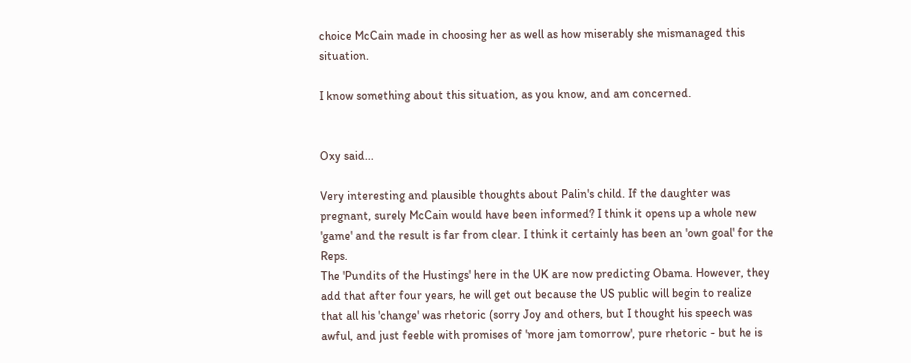choice McCain made in choosing her as well as how miserably she mismanaged this situation.

I know something about this situation, as you know, and am concerned.


Oxy said...

Very interesting and plausible thoughts about Palin's child. If the daughter was pregnant, surely McCain would have been informed? I think it opens up a whole new 'game' and the result is far from clear. I think it certainly has been an 'own goal' for the Reps.
The 'Pundits of the Hustings' here in the UK are now predicting Obama. However, they add that after four years, he will get out because the US public will begin to realize that all his 'change' was rhetoric (sorry Joy and others, but I thought his speech was awful, and just feeble with promises of 'more jam tomorrow', pure rhetoric - but he is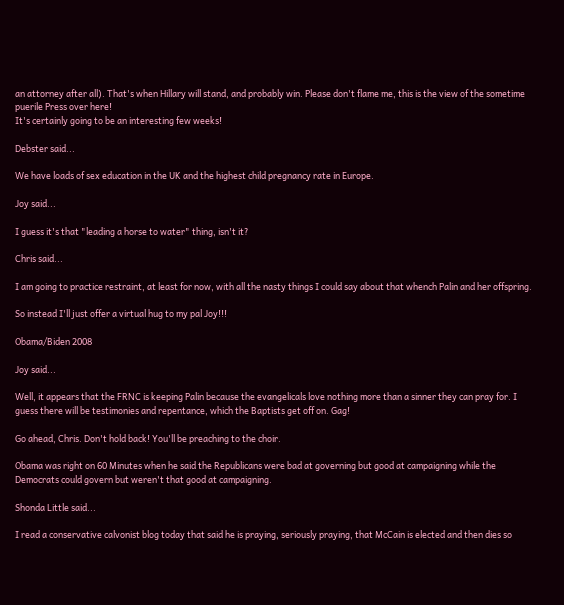an attorney after all). That's when Hillary will stand, and probably win. Please don't flame me, this is the view of the sometime puerile Press over here!
It's certainly going to be an interesting few weeks!

Debster said...

We have loads of sex education in the UK and the highest child pregnancy rate in Europe.

Joy said...

I guess it's that "leading a horse to water" thing, isn't it?

Chris said...

I am going to practice restraint, at least for now, with all the nasty things I could say about that whench Palin and her offspring.

So instead I'll just offer a virtual hug to my pal Joy!!!

Obama/Biden 2008

Joy said...

Well, it appears that the FRNC is keeping Palin because the evangelicals love nothing more than a sinner they can pray for. I guess there will be testimonies and repentance, which the Baptists get off on. Gag!

Go ahead, Chris. Don't hold back! You'll be preaching to the choir.

Obama was right on 60 Minutes when he said the Republicans were bad at governing but good at campaigning while the Democrats could govern but weren't that good at campaigning.

Shonda Little said...

I read a conservative calvonist blog today that said he is praying, seriously praying, that McCain is elected and then dies so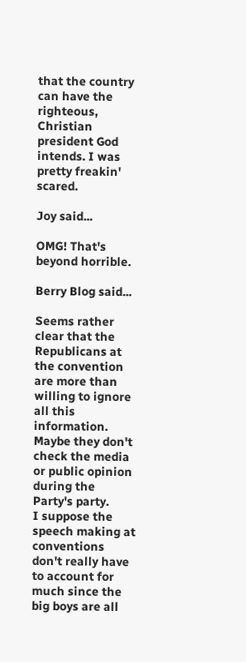that the country can have the righteous, Christian president God intends. I was pretty freakin' scared.

Joy said...

OMG! That's beyond horrible.

Berry Blog said...

Seems rather clear that the Republicans at the convention are more than willing to ignore all this information. Maybe they don't check the media or public opinion during the Party's party.
I suppose the speech making at conventions don't really have to account for much since the big boys are all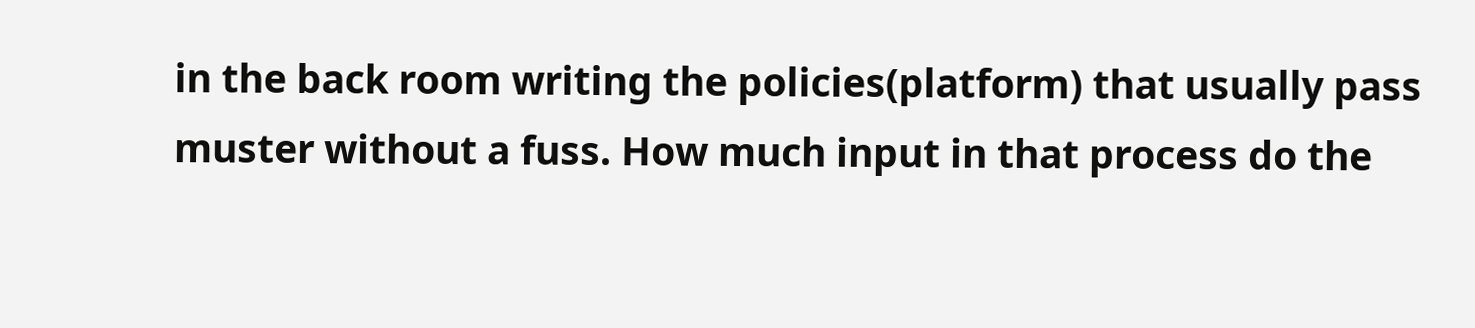in the back room writing the policies(platform) that usually pass muster without a fuss. How much input in that process do the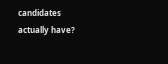candidates actually have?